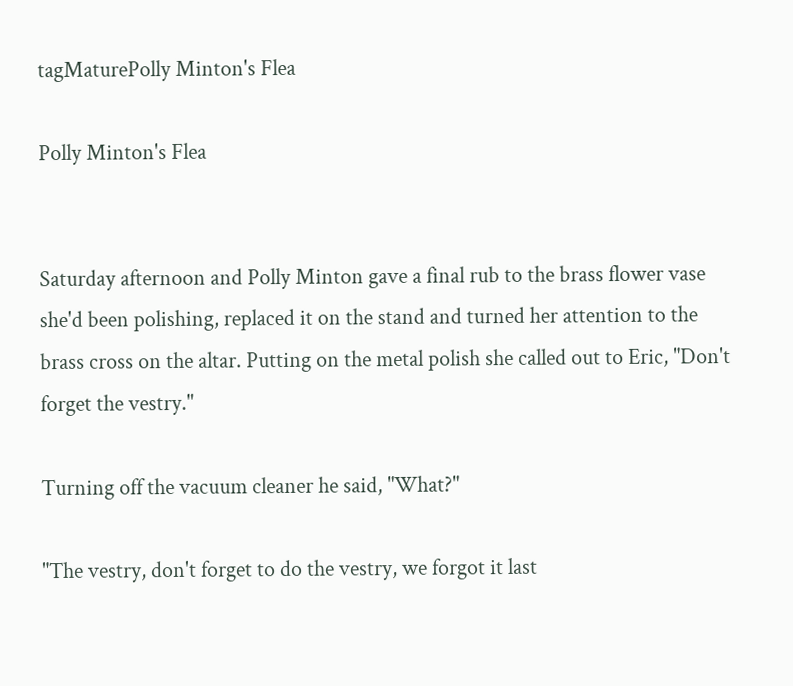tagMaturePolly Minton's Flea

Polly Minton's Flea


Saturday afternoon and Polly Minton gave a final rub to the brass flower vase she'd been polishing, replaced it on the stand and turned her attention to the brass cross on the altar. Putting on the metal polish she called out to Eric, "Don't forget the vestry."

Turning off the vacuum cleaner he said, "What?"

"The vestry, don't forget to do the vestry, we forgot it last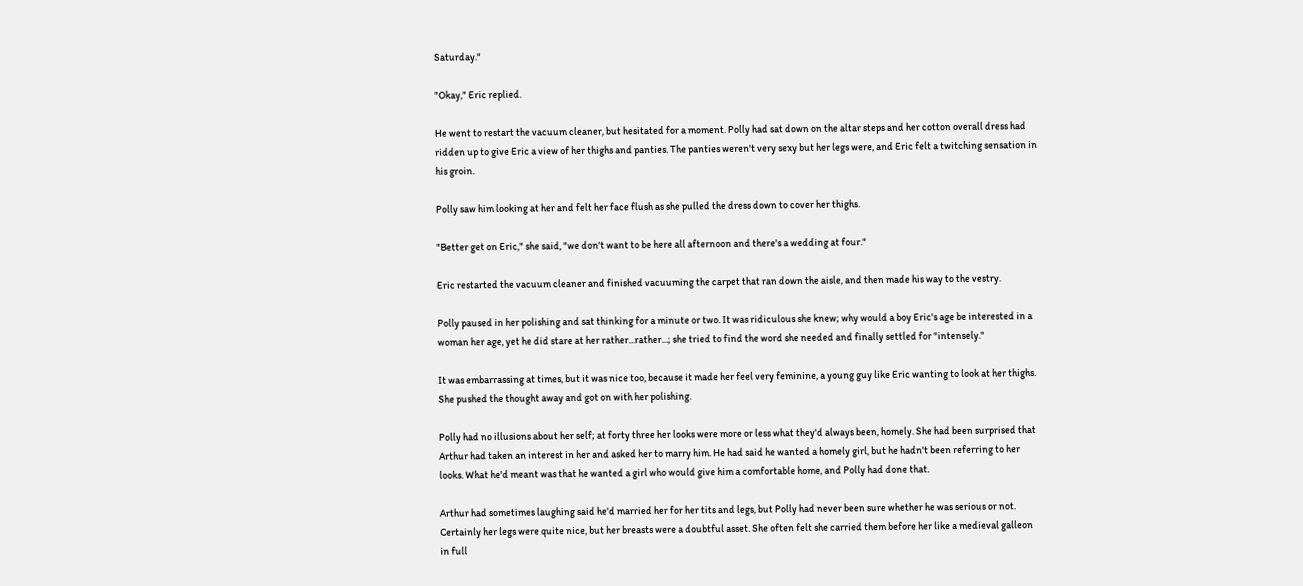Saturday."

"Okay," Eric replied.

He went to restart the vacuum cleaner, but hesitated for a moment. Polly had sat down on the altar steps and her cotton overall dress had ridden up to give Eric a view of her thighs and panties. The panties weren't very sexy but her legs were, and Eric felt a twitching sensation in his groin.

Polly saw him looking at her and felt her face flush as she pulled the dress down to cover her thighs.

"Better get on Eric," she said, "we don't want to be here all afternoon and there's a wedding at four."

Eric restarted the vacuum cleaner and finished vacuuming the carpet that ran down the aisle, and then made his way to the vestry.

Polly paused in her polishing and sat thinking for a minute or two. It was ridiculous she knew; why would a boy Eric's age be interested in a woman her age, yet he did stare at her rather...rather...; she tried to find the word she needed and finally settled for "intensely."

It was embarrassing at times, but it was nice too, because it made her feel very feminine, a young guy like Eric wanting to look at her thighs. She pushed the thought away and got on with her polishing.

Polly had no illusions about her self; at forty three her looks were more or less what they'd always been, homely. She had been surprised that Arthur had taken an interest in her and asked her to marry him. He had said he wanted a homely girl, but he hadn't been referring to her looks. What he'd meant was that he wanted a girl who would give him a comfortable home, and Polly had done that.

Arthur had sometimes laughing said he'd married her for her tits and legs, but Polly had never been sure whether he was serious or not. Certainly her legs were quite nice, but her breasts were a doubtful asset. She often felt she carried them before her like a medieval galleon in full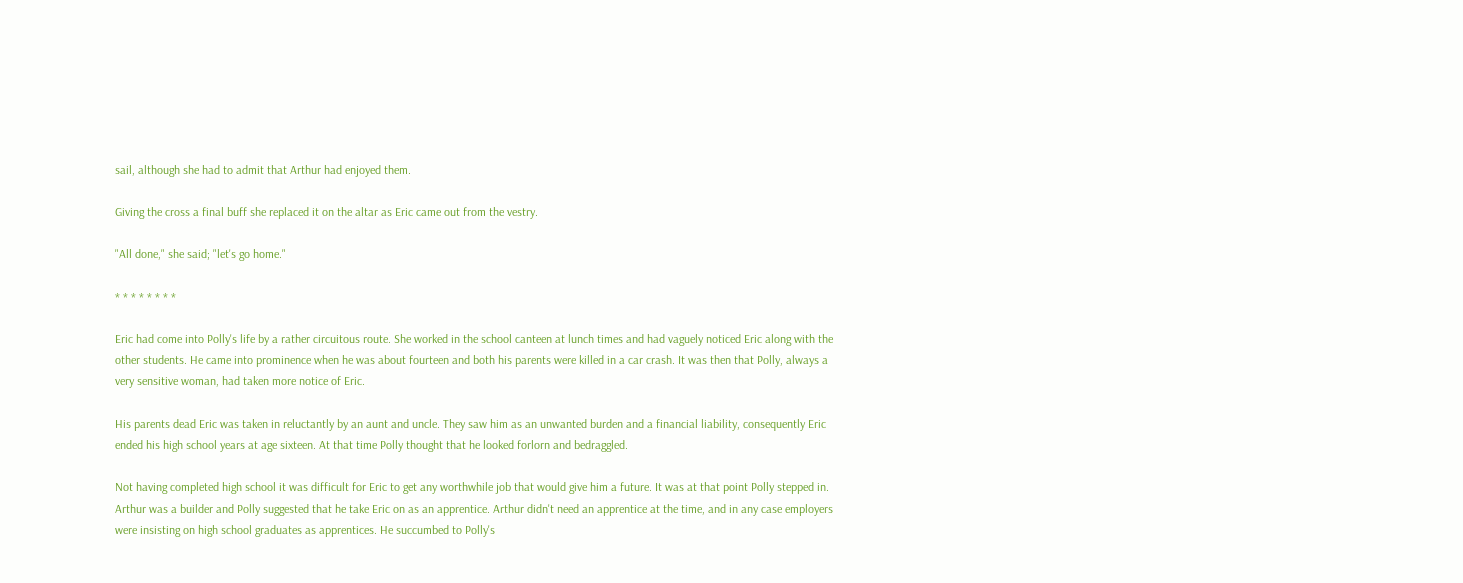sail, although she had to admit that Arthur had enjoyed them.

Giving the cross a final buff she replaced it on the altar as Eric came out from the vestry.

"All done," she said; "let's go home."

* * * * * * * *

Eric had come into Polly's life by a rather circuitous route. She worked in the school canteen at lunch times and had vaguely noticed Eric along with the other students. He came into prominence when he was about fourteen and both his parents were killed in a car crash. It was then that Polly, always a very sensitive woman, had taken more notice of Eric.

His parents dead Eric was taken in reluctantly by an aunt and uncle. They saw him as an unwanted burden and a financial liability, consequently Eric ended his high school years at age sixteen. At that time Polly thought that he looked forlorn and bedraggled.

Not having completed high school it was difficult for Eric to get any worthwhile job that would give him a future. It was at that point Polly stepped in. Arthur was a builder and Polly suggested that he take Eric on as an apprentice. Arthur didn't need an apprentice at the time, and in any case employers were insisting on high school graduates as apprentices. He succumbed to Polly's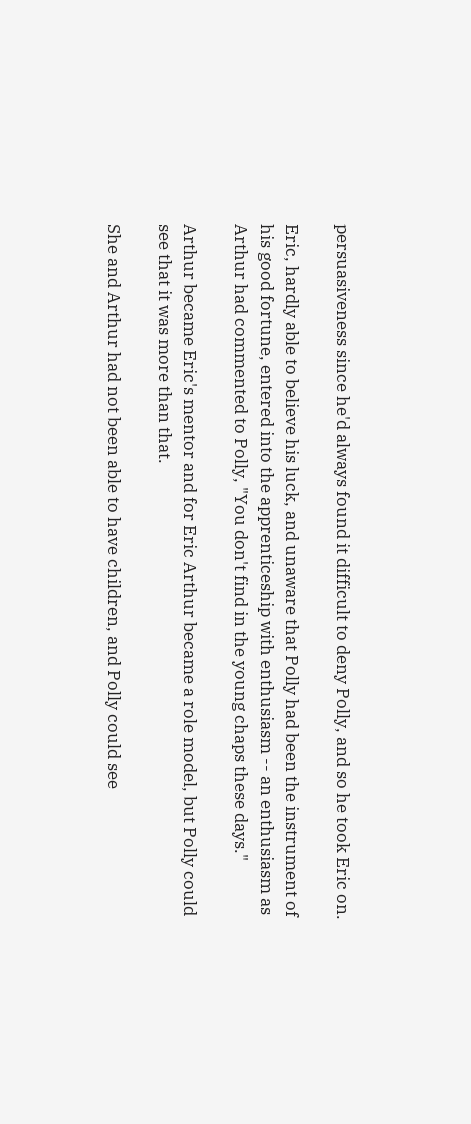persuasiveness since he'd always found it difficult to deny Polly, and so he took Eric on.

Eric, hardly able to believe his luck, and unaware that Polly had been the instrument of his good fortune, entered into the apprenticeship with enthusiasm -- an enthusiasm as Arthur had commented to Polly, "You don't find in the young chaps these days."

Arthur became Eric's mentor and for Eric Arthur became a role model, but Polly could see that it was more than that.

She and Arthur had not been able to have children, and Polly could see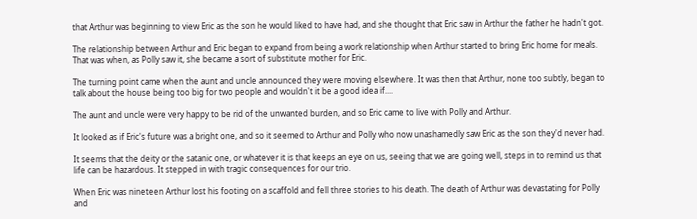that Arthur was beginning to view Eric as the son he would liked to have had, and she thought that Eric saw in Arthur the father he hadn't got.

The relationship between Arthur and Eric began to expand from being a work relationship when Arthur started to bring Eric home for meals. That was when, as Polly saw it, she became a sort of substitute mother for Eric.

The turning point came when the aunt and uncle announced they were moving elsewhere. It was then that Arthur, none too subtly, began to talk about the house being too big for two people and wouldn't it be a good idea if....

The aunt and uncle were very happy to be rid of the unwanted burden, and so Eric came to live with Polly and Arthur.

It looked as if Eric's future was a bright one, and so it seemed to Arthur and Polly who now unashamedly saw Eric as the son they'd never had.

It seems that the deity or the satanic one, or whatever it is that keeps an eye on us, seeing that we are going well, steps in to remind us that life can be hazardous. It stepped in with tragic consequences for our trio.

When Eric was nineteen Arthur lost his footing on a scaffold and fell three stories to his death. The death of Arthur was devastating for Polly and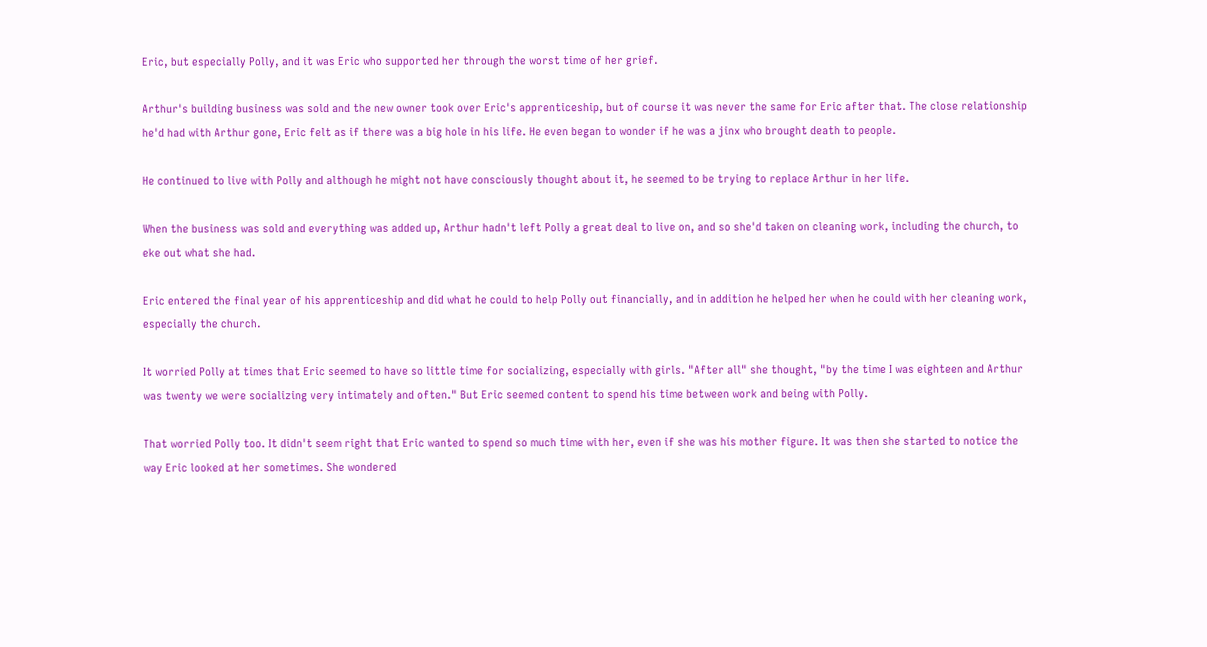Eric, but especially Polly, and it was Eric who supported her through the worst time of her grief.

Arthur's building business was sold and the new owner took over Eric's apprenticeship, but of course it was never the same for Eric after that. The close relationship he'd had with Arthur gone, Eric felt as if there was a big hole in his life. He even began to wonder if he was a jinx who brought death to people.

He continued to live with Polly and although he might not have consciously thought about it, he seemed to be trying to replace Arthur in her life.

When the business was sold and everything was added up, Arthur hadn't left Polly a great deal to live on, and so she'd taken on cleaning work, including the church, to eke out what she had.

Eric entered the final year of his apprenticeship and did what he could to help Polly out financially, and in addition he helped her when he could with her cleaning work, especially the church.

It worried Polly at times that Eric seemed to have so little time for socializing, especially with girls. "After all" she thought, "by the time I was eighteen and Arthur was twenty we were socializing very intimately and often." But Eric seemed content to spend his time between work and being with Polly.

That worried Polly too. It didn't seem right that Eric wanted to spend so much time with her, even if she was his mother figure. It was then she started to notice the way Eric looked at her sometimes. She wondered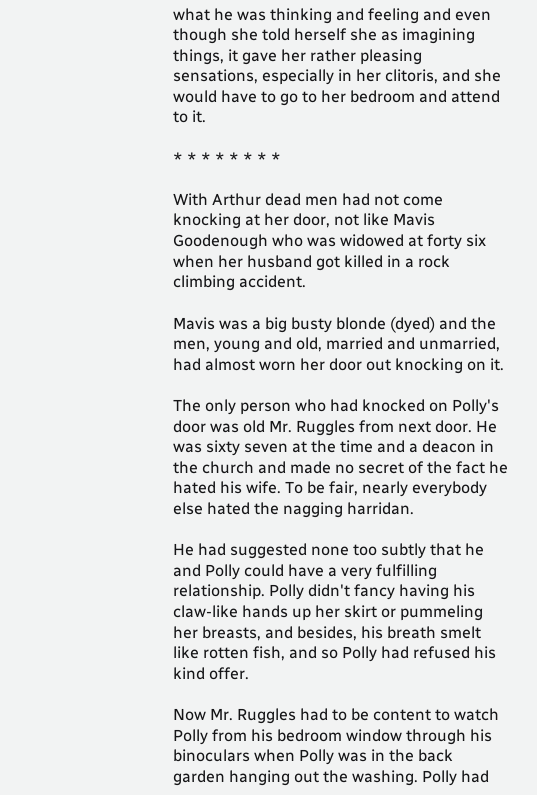what he was thinking and feeling and even though she told herself she as imagining things, it gave her rather pleasing sensations, especially in her clitoris, and she would have to go to her bedroom and attend to it.

* * * * * * * *

With Arthur dead men had not come knocking at her door, not like Mavis Goodenough who was widowed at forty six when her husband got killed in a rock climbing accident.

Mavis was a big busty blonde (dyed) and the men, young and old, married and unmarried, had almost worn her door out knocking on it.

The only person who had knocked on Polly's door was old Mr. Ruggles from next door. He was sixty seven at the time and a deacon in the church and made no secret of the fact he hated his wife. To be fair, nearly everybody else hated the nagging harridan.

He had suggested none too subtly that he and Polly could have a very fulfilling relationship. Polly didn't fancy having his claw-like hands up her skirt or pummeling her breasts, and besides, his breath smelt like rotten fish, and so Polly had refused his kind offer.

Now Mr. Ruggles had to be content to watch Polly from his bedroom window through his binoculars when Polly was in the back garden hanging out the washing. Polly had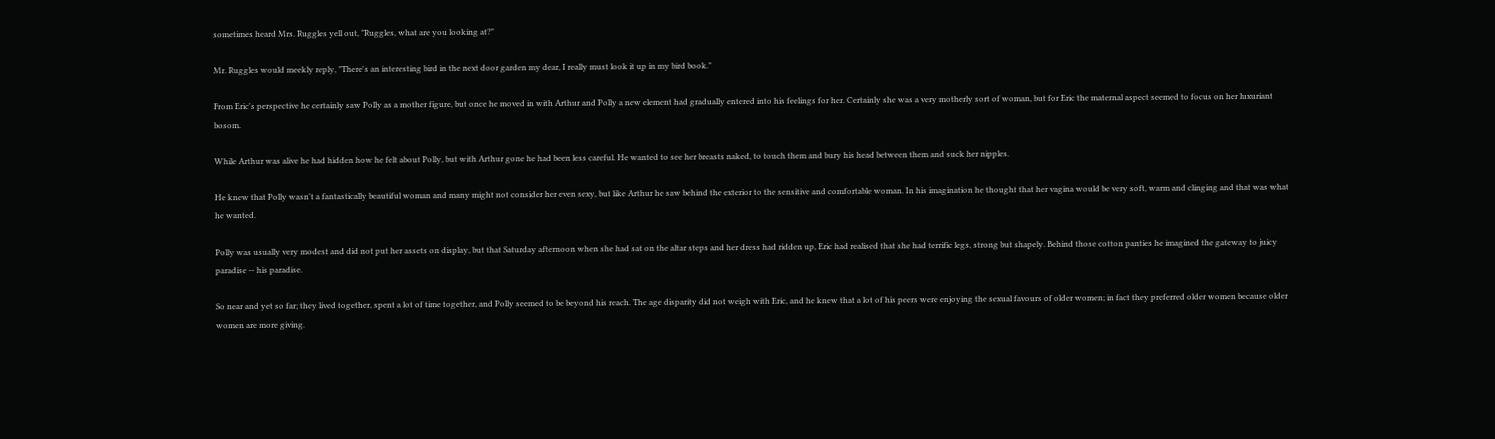sometimes heard Mrs. Ruggles yell out, "Ruggles, what are you looking at?"

Mr. Ruggles would meekly reply, "There's an interesting bird in the next door garden my dear, I really must look it up in my bird book."

From Eric's perspective he certainly saw Polly as a mother figure, but once he moved in with Arthur and Polly a new element had gradually entered into his feelings for her. Certainly she was a very motherly sort of woman, but for Eric the maternal aspect seemed to focus on her luxuriant bosom.

While Arthur was alive he had hidden how he felt about Polly, but with Arthur gone he had been less careful. He wanted to see her breasts naked, to touch them and bury his head between them and suck her nipples.

He knew that Polly wasn't a fantastically beautiful woman and many might not consider her even sexy, but like Arthur he saw behind the exterior to the sensitive and comfortable woman. In his imagination he thought that her vagina would be very soft, warm and clinging and that was what he wanted.

Polly was usually very modest and did not put her assets on display, but that Saturday afternoon when she had sat on the altar steps and her dress had ridden up, Eric had realised that she had terrific legs, strong but shapely. Behind those cotton panties he imagined the gateway to juicy paradise -- his paradise.

So near and yet so far; they lived together, spent a lot of time together, and Polly seemed to be beyond his reach. The age disparity did not weigh with Eric, and he knew that a lot of his peers were enjoying the sexual favours of older women; in fact they preferred older women because older women are more giving.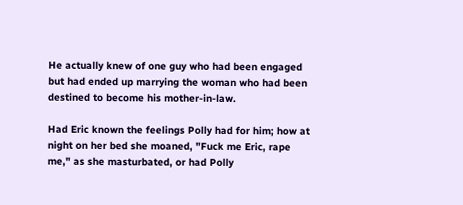He actually knew of one guy who had been engaged but had ended up marrying the woman who had been destined to become his mother-in-law.

Had Eric known the feelings Polly had for him; how at night on her bed she moaned, "Fuck me Eric, rape me," as she masturbated, or had Polly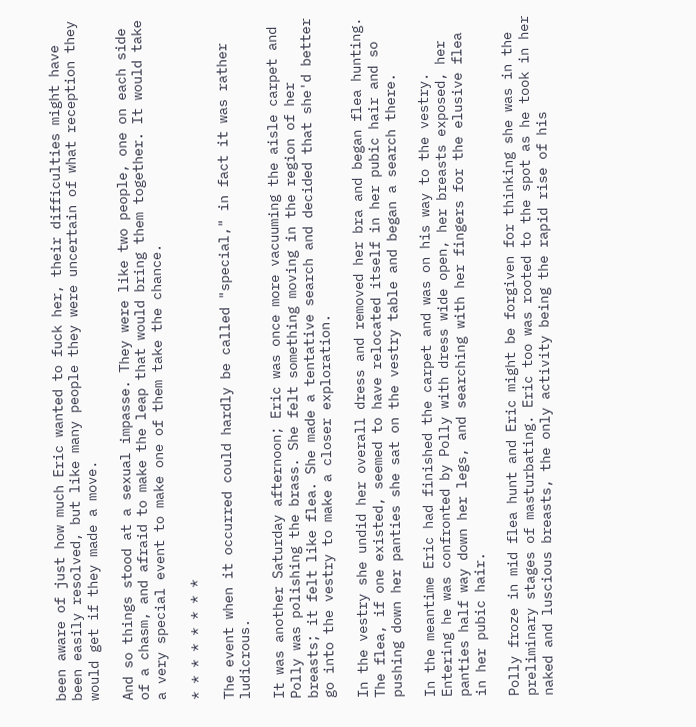been aware of just how much Eric wanted to fuck her, their difficulties might have been easily resolved, but like many people they were uncertain of what reception they would get if they made a move.

And so things stood at a sexual impasse. They were like two people, one on each side of a chasm, and afraid to make the leap that would bring them together. It would take a very special event to make one of them take the chance.

* * * * * * * *

The event when it occurred could hardly be called "special," in fact it was rather ludicrous.

It was another Saturday afternoon; Eric was once more vacuuming the aisle carpet and Polly was polishing the brass. She felt something moving in the region of her breasts; it felt like flea. She made a tentative search and decided that she'd better go into the vestry to make a closer exploration.

In the vestry she undid her overall dress and removed her bra and began flea hunting. The flea, if one existed, seemed to have relocated itself in her pubic hair and so pushing down her panties she sat on the vestry table and began a search there.

In the meantime Eric had finished the carpet and was on his way to the vestry. Entering he was confronted by Polly with dress wide open, her breasts exposed, her panties half way down her legs, and searching with her fingers for the elusive flea in her pubic hair.

Polly froze in mid flea hunt and Eric might be forgiven for thinking she was in the preliminary stages of masturbating. Eric too was rooted to the spot as he took in her naked and luscious breasts, the only activity being the rapid rise of his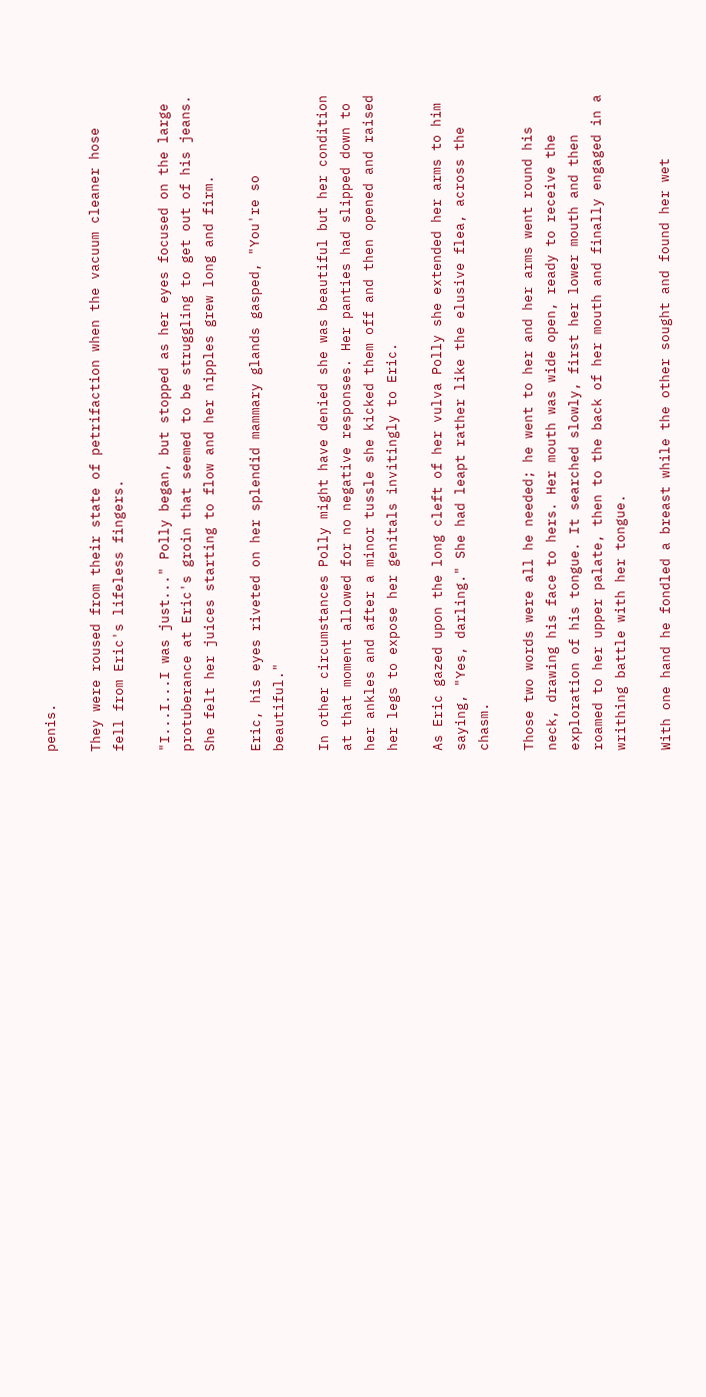penis.

They were roused from their state of petrifaction when the vacuum cleaner hose fell from Eric's lifeless fingers.

"I...I...I was just..." Polly began, but stopped as her eyes focused on the large protuberance at Eric's groin that seemed to be struggling to get out of his jeans. She felt her juices starting to flow and her nipples grew long and firm.

Eric, his eyes riveted on her splendid mammary glands gasped, "You're so beautiful."

In other circumstances Polly might have denied she was beautiful but her condition at that moment allowed for no negative responses. Her panties had slipped down to her ankles and after a minor tussle she kicked them off and then opened and raised her legs to expose her genitals invitingly to Eric.

As Eric gazed upon the long cleft of her vulva Polly she extended her arms to him saying, "Yes, darling." She had leapt rather like the elusive flea, across the chasm.

Those two words were all he needed; he went to her and her arms went round his neck, drawing his face to hers. Her mouth was wide open, ready to receive the exploration of his tongue. It searched slowly, first her lower mouth and then roamed to her upper palate, then to the back of her mouth and finally engaged in a writhing battle with her tongue.

With one hand he fondled a breast while the other sought and found her wet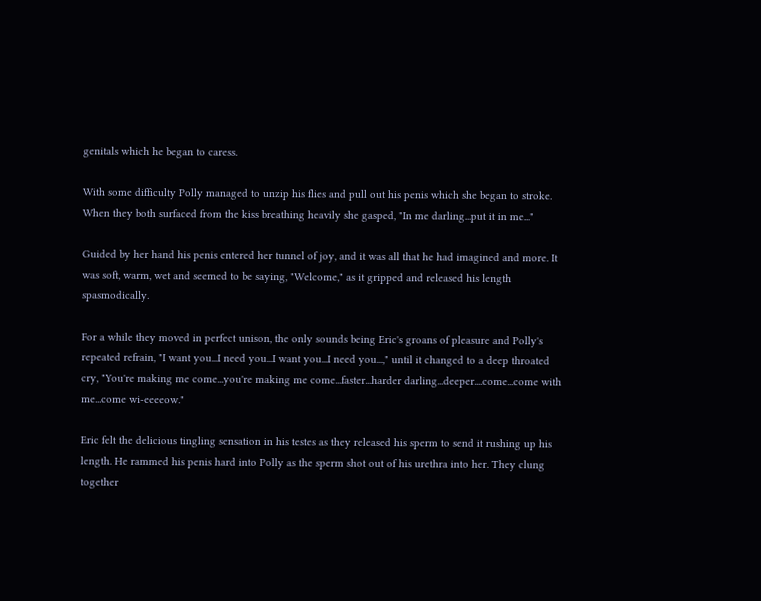genitals which he began to caress.

With some difficulty Polly managed to unzip his flies and pull out his penis which she began to stroke. When they both surfaced from the kiss breathing heavily she gasped, "In me darling...put it in me..."

Guided by her hand his penis entered her tunnel of joy, and it was all that he had imagined and more. It was soft, warm, wet and seemed to be saying, "Welcome," as it gripped and released his length spasmodically.

For a while they moved in perfect unison, the only sounds being Eric's groans of pleasure and Polly's repeated refrain, "I want you...I need you...I want you...I need you...," until it changed to a deep throated cry, "You're making me come...you're making me come...faster...harder darling...deeper....come...come with me...come wi-eeeeow."

Eric felt the delicious tingling sensation in his testes as they released his sperm to send it rushing up his length. He rammed his penis hard into Polly as the sperm shot out of his urethra into her. They clung together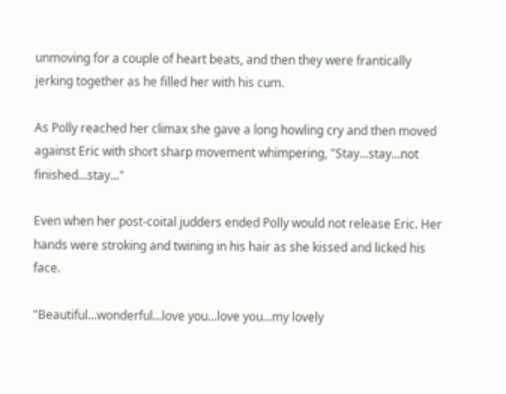unmoving for a couple of heart beats, and then they were frantically jerking together as he filled her with his cum.

As Polly reached her climax she gave a long howling cry and then moved against Eric with short sharp movement whimpering, "Stay...stay...not finished...stay..."

Even when her post-coital judders ended Polly would not release Eric. Her hands were stroking and twining in his hair as she kissed and licked his face.

"Beautiful...wonderful...love you...love you...my lovely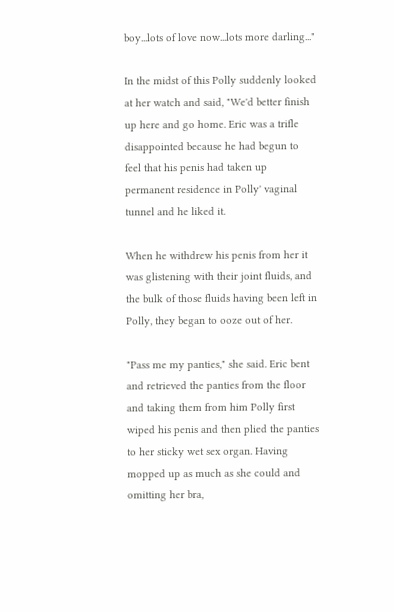boy...lots of love now...lots more darling..."

In the midst of this Polly suddenly looked at her watch and said, "We'd better finish up here and go home. Eric was a trifle disappointed because he had begun to feel that his penis had taken up permanent residence in Polly' vaginal tunnel and he liked it.

When he withdrew his penis from her it was glistening with their joint fluids, and the bulk of those fluids having been left in Polly, they began to ooze out of her.

"Pass me my panties," she said. Eric bent and retrieved the panties from the floor and taking them from him Polly first wiped his penis and then plied the panties to her sticky wet sex organ. Having mopped up as much as she could and omitting her bra,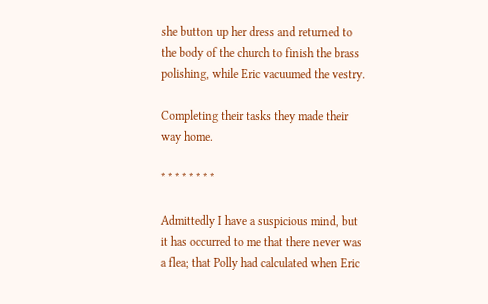she button up her dress and returned to the body of the church to finish the brass polishing, while Eric vacuumed the vestry.

Completing their tasks they made their way home.

* * * * * * * *

Admittedly I have a suspicious mind, but it has occurred to me that there never was a flea; that Polly had calculated when Eric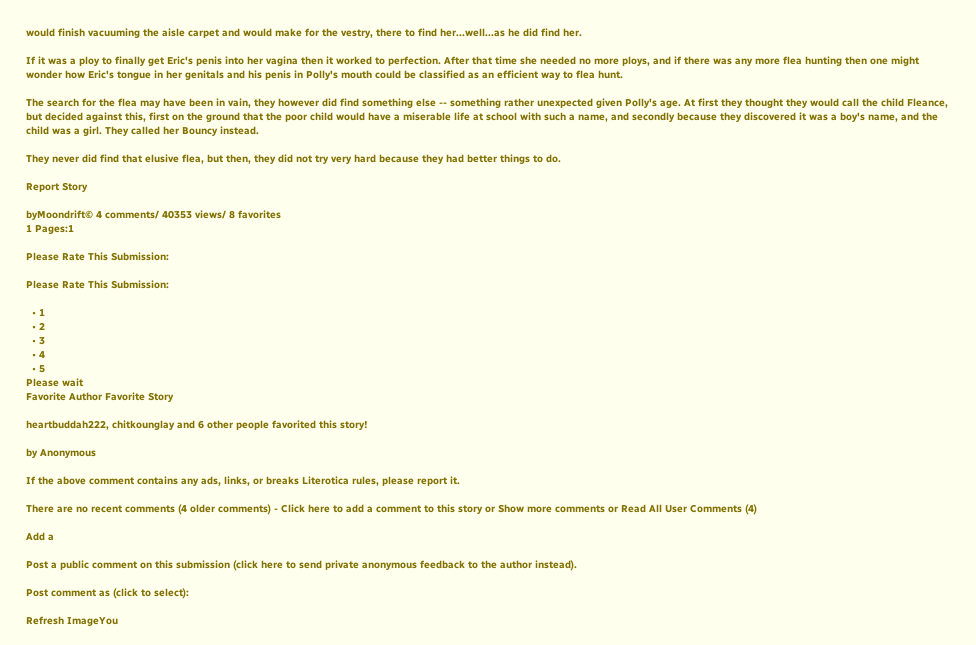would finish vacuuming the aisle carpet and would make for the vestry, there to find her...well...as he did find her.

If it was a ploy to finally get Eric's penis into her vagina then it worked to perfection. After that time she needed no more ploys, and if there was any more flea hunting then one might wonder how Eric's tongue in her genitals and his penis in Polly's mouth could be classified as an efficient way to flea hunt.

The search for the flea may have been in vain, they however did find something else -- something rather unexpected given Polly's age. At first they thought they would call the child Fleance, but decided against this, first on the ground that the poor child would have a miserable life at school with such a name, and secondly because they discovered it was a boy's name, and the child was a girl. They called her Bouncy instead.

They never did find that elusive flea, but then, they did not try very hard because they had better things to do.

Report Story

byMoondrift© 4 comments/ 40353 views/ 8 favorites
1 Pages:1

Please Rate This Submission:

Please Rate This Submission:

  • 1
  • 2
  • 3
  • 4
  • 5
Please wait
Favorite Author Favorite Story

heartbuddah222, chitkounglay and 6 other people favorited this story!

by Anonymous

If the above comment contains any ads, links, or breaks Literotica rules, please report it.

There are no recent comments (4 older comments) - Click here to add a comment to this story or Show more comments or Read All User Comments (4)

Add a

Post a public comment on this submission (click here to send private anonymous feedback to the author instead).

Post comment as (click to select):

Refresh ImageYou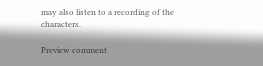may also listen to a recording of the characters.

Preview comment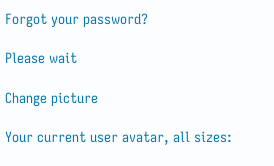Forgot your password?

Please wait

Change picture

Your current user avatar, all sizes: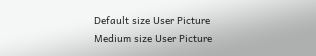Default size User Picture  Medium size User Picture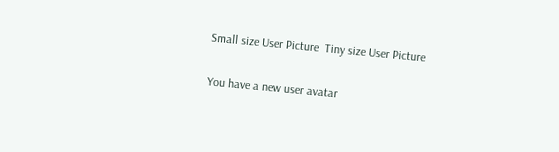Small size User Picture  Tiny size User Picture

You have a new user avatar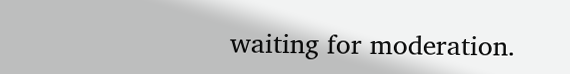waiting for moderation.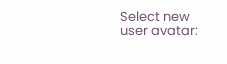Select new user avatar: